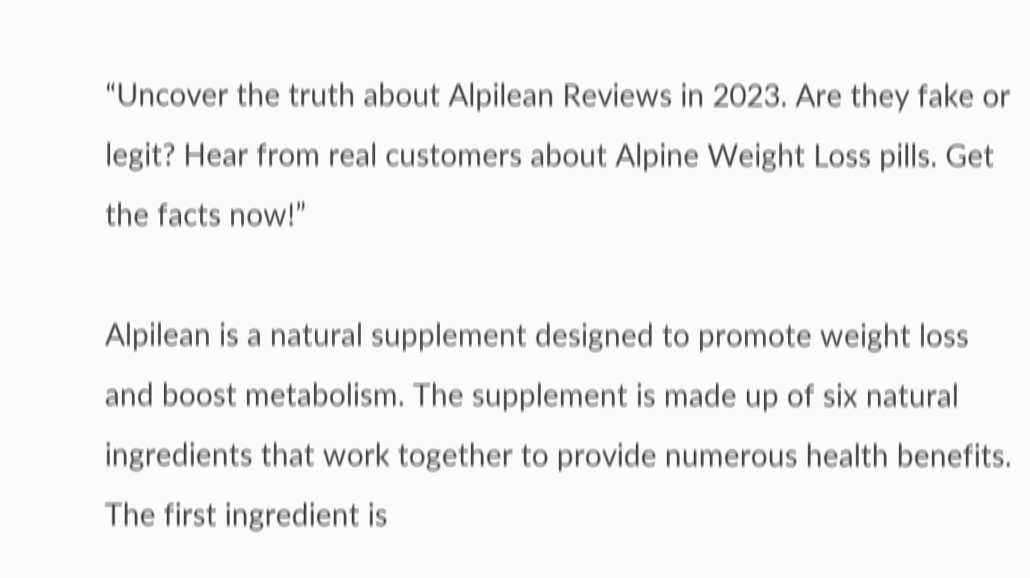“Uncover the truth about Alpilean Reviews in 2023. Are they fake or legit? Hear from real customers about Alpine Weight Loss pills. Get the facts now!”

Alpilean is a natural supplement designed to promote weight loss and boost metabolism. The supplement is made up of six natural ingredients that work together to provide numerous health benefits. The first ingredient is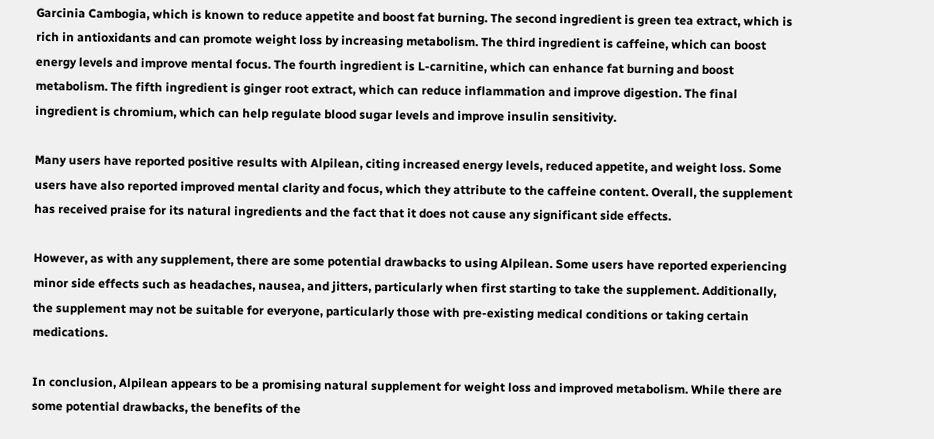Garcinia Cambogia, which is known to reduce appetite and boost fat burning. The second ingredient is green tea extract, which is rich in antioxidants and can promote weight loss by increasing metabolism. The third ingredient is caffeine, which can boost energy levels and improve mental focus. The fourth ingredient is L-carnitine, which can enhance fat burning and boost metabolism. The fifth ingredient is ginger root extract, which can reduce inflammation and improve digestion. The final ingredient is chromium, which can help regulate blood sugar levels and improve insulin sensitivity.

Many users have reported positive results with Alpilean, citing increased energy levels, reduced appetite, and weight loss. Some users have also reported improved mental clarity and focus, which they attribute to the caffeine content. Overall, the supplement has received praise for its natural ingredients and the fact that it does not cause any significant side effects.

However, as with any supplement, there are some potential drawbacks to using Alpilean. Some users have reported experiencing minor side effects such as headaches, nausea, and jitters, particularly when first starting to take the supplement. Additionally, the supplement may not be suitable for everyone, particularly those with pre-existing medical conditions or taking certain medications.

In conclusion, Alpilean appears to be a promising natural supplement for weight loss and improved metabolism. While there are some potential drawbacks, the benefits of the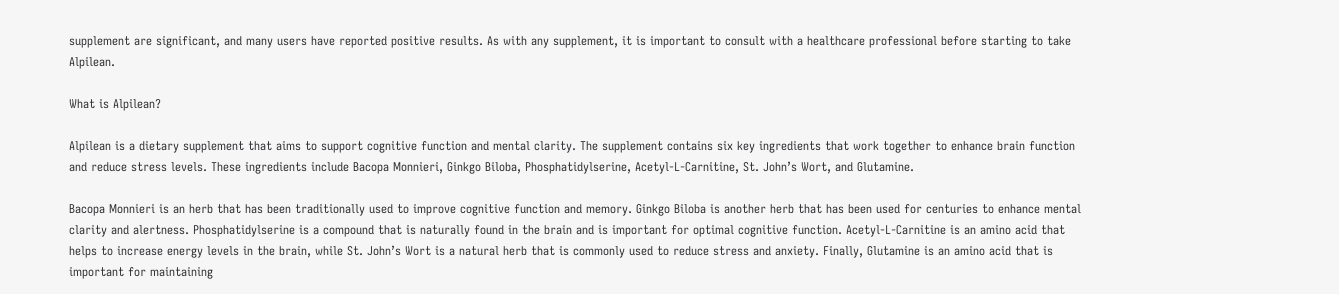supplement are significant, and many users have reported positive results. As with any supplement, it is important to consult with a healthcare professional before starting to take Alpilean.

What is Alpilean?

Alpilean is a dietary supplement that aims to support cognitive function and mental clarity. The supplement contains six key ingredients that work together to enhance brain function and reduce stress levels. These ingredients include Bacopa Monnieri, Ginkgo Biloba, Phosphatidylserine, Acetyl-L-Carnitine, St. John’s Wort, and Glutamine.

Bacopa Monnieri is an herb that has been traditionally used to improve cognitive function and memory. Ginkgo Biloba is another herb that has been used for centuries to enhance mental clarity and alertness. Phosphatidylserine is a compound that is naturally found in the brain and is important for optimal cognitive function. Acetyl-L-Carnitine is an amino acid that helps to increase energy levels in the brain, while St. John’s Wort is a natural herb that is commonly used to reduce stress and anxiety. Finally, Glutamine is an amino acid that is important for maintaining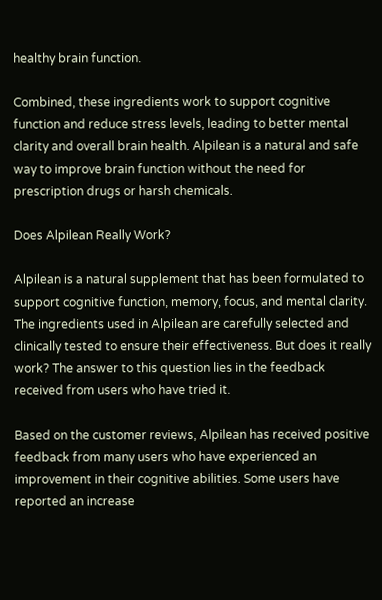healthy brain function.

Combined, these ingredients work to support cognitive function and reduce stress levels, leading to better mental clarity and overall brain health. Alpilean is a natural and safe way to improve brain function without the need for prescription drugs or harsh chemicals.

Does Alpilean Really Work?

Alpilean is a natural supplement that has been formulated to support cognitive function, memory, focus, and mental clarity. The ingredients used in Alpilean are carefully selected and clinically tested to ensure their effectiveness. But does it really work? The answer to this question lies in the feedback received from users who have tried it.

Based on the customer reviews, Alpilean has received positive feedback from many users who have experienced an improvement in their cognitive abilities. Some users have reported an increase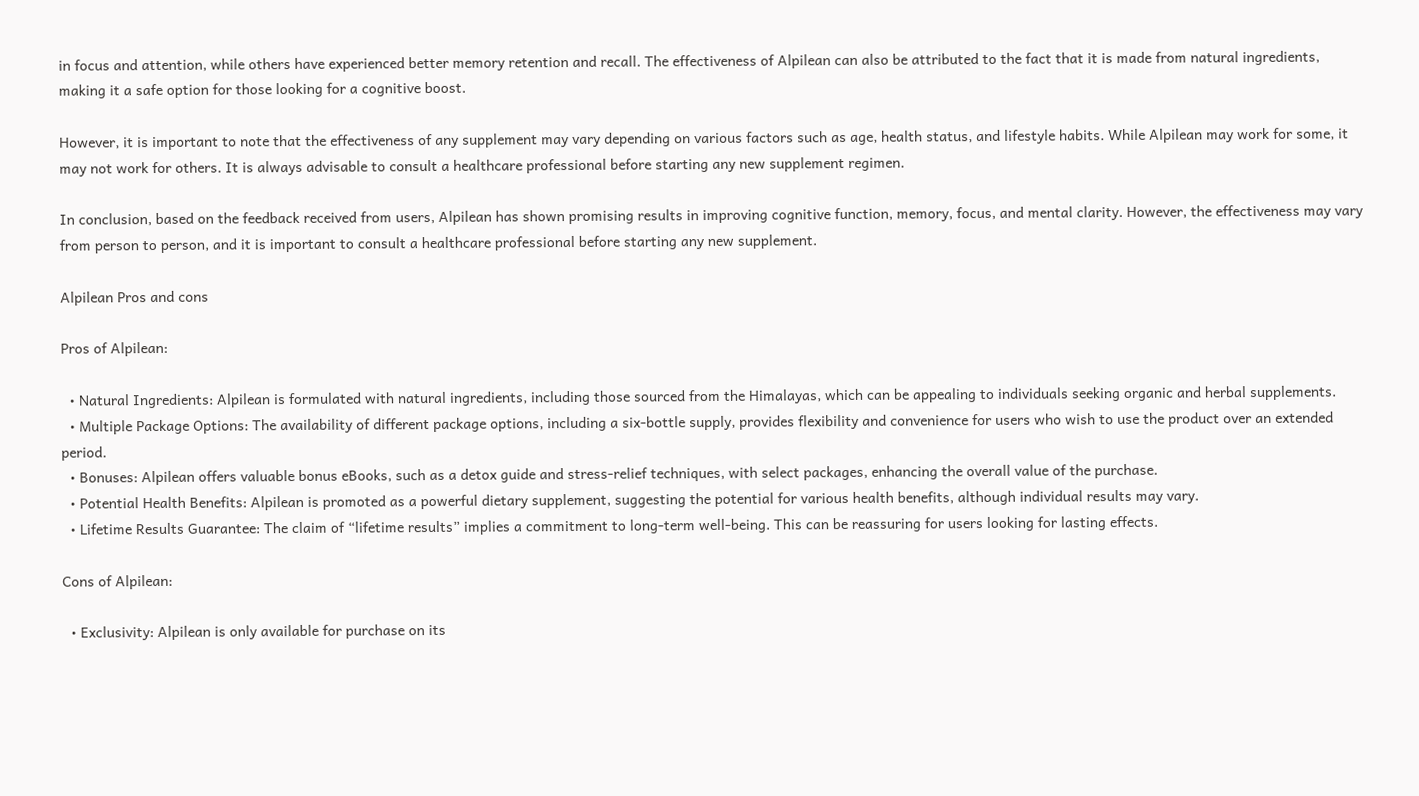in focus and attention, while others have experienced better memory retention and recall. The effectiveness of Alpilean can also be attributed to the fact that it is made from natural ingredients, making it a safe option for those looking for a cognitive boost.

However, it is important to note that the effectiveness of any supplement may vary depending on various factors such as age, health status, and lifestyle habits. While Alpilean may work for some, it may not work for others. It is always advisable to consult a healthcare professional before starting any new supplement regimen.

In conclusion, based on the feedback received from users, Alpilean has shown promising results in improving cognitive function, memory, focus, and mental clarity. However, the effectiveness may vary from person to person, and it is important to consult a healthcare professional before starting any new supplement.

Alpilean Pros and cons

Pros of Alpilean:

  • Natural Ingredients: Alpilean is formulated with natural ingredients, including those sourced from the Himalayas, which can be appealing to individuals seeking organic and herbal supplements.
  • Multiple Package Options: The availability of different package options, including a six-bottle supply, provides flexibility and convenience for users who wish to use the product over an extended period.
  • Bonuses: Alpilean offers valuable bonus eBooks, such as a detox guide and stress-relief techniques, with select packages, enhancing the overall value of the purchase.
  • Potential Health Benefits: Alpilean is promoted as a powerful dietary supplement, suggesting the potential for various health benefits, although individual results may vary.
  • Lifetime Results Guarantee: The claim of “lifetime results” implies a commitment to long-term well-being. This can be reassuring for users looking for lasting effects.

Cons of Alpilean:

  • Exclusivity: Alpilean is only available for purchase on its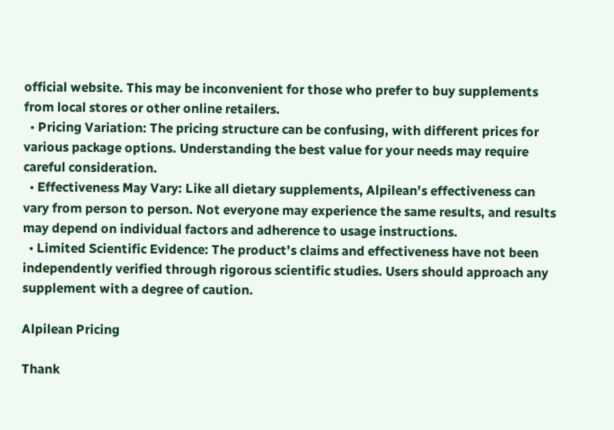official website. This may be inconvenient for those who prefer to buy supplements from local stores or other online retailers.
  • Pricing Variation: The pricing structure can be confusing, with different prices for various package options. Understanding the best value for your needs may require careful consideration.
  • Effectiveness May Vary: Like all dietary supplements, Alpilean’s effectiveness can vary from person to person. Not everyone may experience the same results, and results may depend on individual factors and adherence to usage instructions.
  • Limited Scientific Evidence: The product’s claims and effectiveness have not been independently verified through rigorous scientific studies. Users should approach any supplement with a degree of caution.

Alpilean Pricing

Thank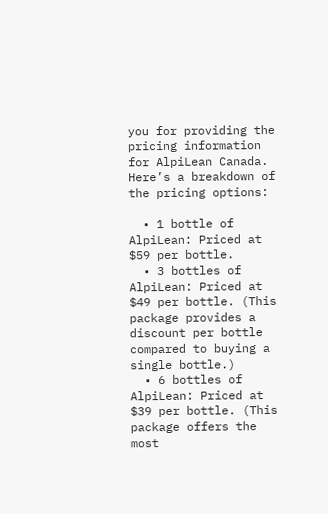you for providing the pricing information for AlpiLean Canada. Here’s a breakdown of the pricing options:

  • 1 bottle of AlpiLean: Priced at $59 per bottle.
  • 3 bottles of AlpiLean: Priced at $49 per bottle. (This package provides a discount per bottle compared to buying a single bottle.)
  • 6 bottles of AlpiLean: Priced at $39 per bottle. (This package offers the most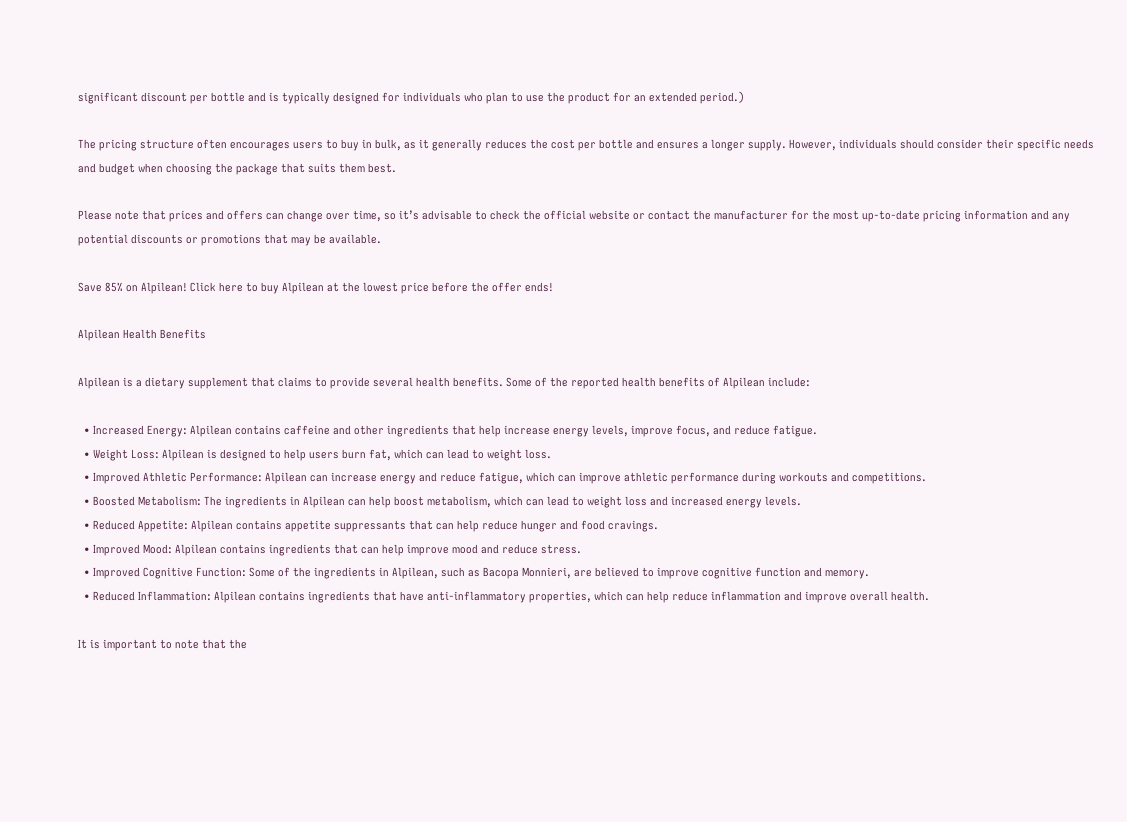significant discount per bottle and is typically designed for individuals who plan to use the product for an extended period.)

The pricing structure often encourages users to buy in bulk, as it generally reduces the cost per bottle and ensures a longer supply. However, individuals should consider their specific needs and budget when choosing the package that suits them best.

Please note that prices and offers can change over time, so it’s advisable to check the official website or contact the manufacturer for the most up-to-date pricing information and any potential discounts or promotions that may be available.

Save 85% on Alpilean! Click here to buy Alpilean at the lowest price before the offer ends!

Alpilean Health Benefits

Alpilean is a dietary supplement that claims to provide several health benefits. Some of the reported health benefits of Alpilean include:

  • Increased Energy: Alpilean contains caffeine and other ingredients that help increase energy levels, improve focus, and reduce fatigue.
  • Weight Loss: Alpilean is designed to help users burn fat, which can lead to weight loss.
  • Improved Athletic Performance: Alpilean can increase energy and reduce fatigue, which can improve athletic performance during workouts and competitions.
  • Boosted Metabolism: The ingredients in Alpilean can help boost metabolism, which can lead to weight loss and increased energy levels.
  • Reduced Appetite: Alpilean contains appetite suppressants that can help reduce hunger and food cravings.
  • Improved Mood: Alpilean contains ingredients that can help improve mood and reduce stress.
  • Improved Cognitive Function: Some of the ingredients in Alpilean, such as Bacopa Monnieri, are believed to improve cognitive function and memory.
  • Reduced Inflammation: Alpilean contains ingredients that have anti-inflammatory properties, which can help reduce inflammation and improve overall health.

It is important to note that the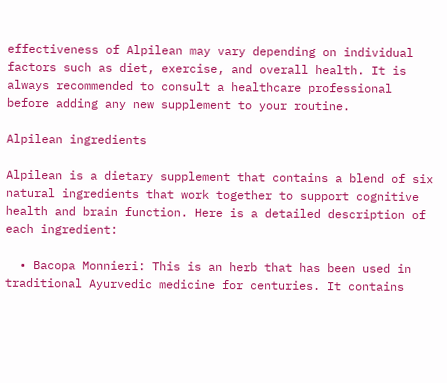effectiveness of Alpilean may vary depending on individual factors such as diet, exercise, and overall health. It is always recommended to consult a healthcare professional before adding any new supplement to your routine.

Alpilean ingredients

Alpilean is a dietary supplement that contains a blend of six natural ingredients that work together to support cognitive health and brain function. Here is a detailed description of each ingredient:

  • Bacopa Monnieri: This is an herb that has been used in traditional Ayurvedic medicine for centuries. It contains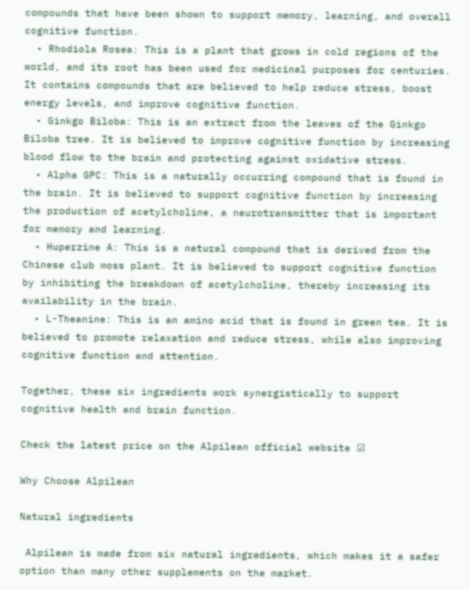compounds that have been shown to support memory, learning, and overall cognitive function.
  • Rhodiola Rosea: This is a plant that grows in cold regions of the world, and its root has been used for medicinal purposes for centuries. It contains compounds that are believed to help reduce stress, boost energy levels, and improve cognitive function.
  • Ginkgo Biloba: This is an extract from the leaves of the Ginkgo Biloba tree. It is believed to improve cognitive function by increasing blood flow to the brain and protecting against oxidative stress.
  • Alpha GPC: This is a naturally occurring compound that is found in the brain. It is believed to support cognitive function by increasing the production of acetylcholine, a neurotransmitter that is important for memory and learning.
  • Huperzine A: This is a natural compound that is derived from the Chinese club moss plant. It is believed to support cognitive function by inhibiting the breakdown of acetylcholine, thereby increasing its availability in the brain.
  • L-Theanine: This is an amino acid that is found in green tea. It is believed to promote relaxation and reduce stress, while also improving cognitive function and attention.

Together, these six ingredients work synergistically to support cognitive health and brain function.

Check the latest price on the Alpilean official website ☑

Why Choose Alpilean

Natural ingredients

 Alpilean is made from six natural ingredients, which makes it a safer option than many other supplements on the market.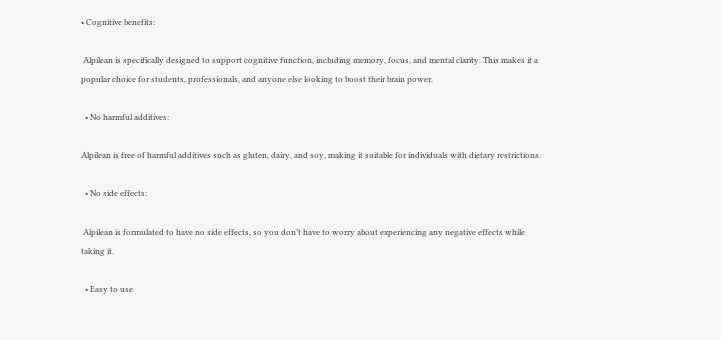• Cognitive benefits:

 Alpilean is specifically designed to support cognitive function, including memory, focus, and mental clarity. This makes it a popular choice for students, professionals, and anyone else looking to boost their brain power.

  • No harmful additives:

Alpilean is free of harmful additives such as gluten, dairy, and soy, making it suitable for individuals with dietary restrictions.

  • No side effects:

 Alpilean is formulated to have no side effects, so you don’t have to worry about experiencing any negative effects while taking it.

  • Easy to use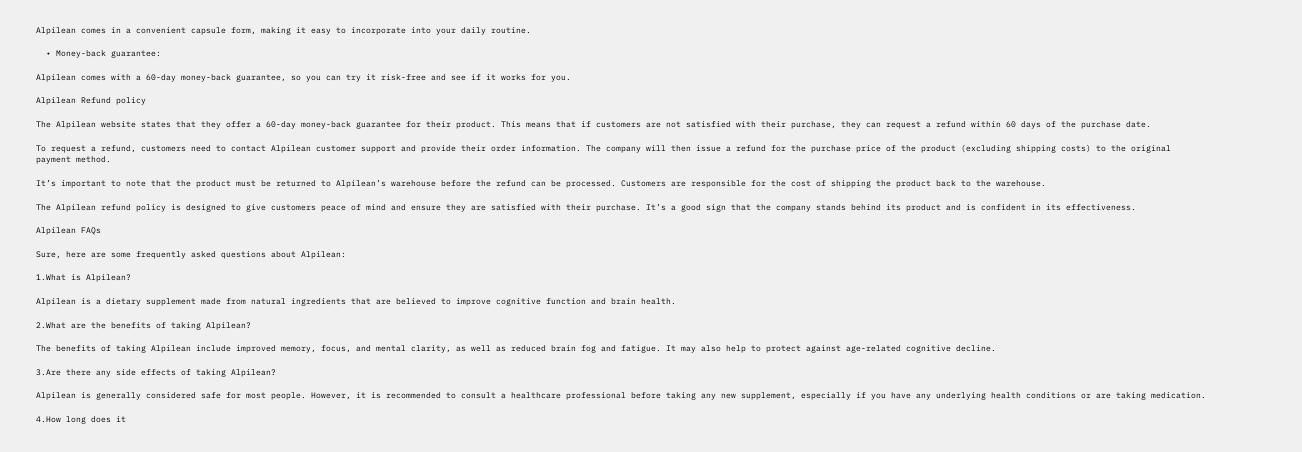Alpilean comes in a convenient capsule form, making it easy to incorporate into your daily routine.

  • Money-back guarantee:

Alpilean comes with a 60-day money-back guarantee, so you can try it risk-free and see if it works for you.

Alpilean Refund policy

The Alpilean website states that they offer a 60-day money-back guarantee for their product. This means that if customers are not satisfied with their purchase, they can request a refund within 60 days of the purchase date.

To request a refund, customers need to contact Alpilean customer support and provide their order information. The company will then issue a refund for the purchase price of the product (excluding shipping costs) to the original payment method.

It’s important to note that the product must be returned to Alpilean’s warehouse before the refund can be processed. Customers are responsible for the cost of shipping the product back to the warehouse.

The Alpilean refund policy is designed to give customers peace of mind and ensure they are satisfied with their purchase. It’s a good sign that the company stands behind its product and is confident in its effectiveness.

Alpilean FAQs

Sure, here are some frequently asked questions about Alpilean:

1.What is Alpilean?

Alpilean is a dietary supplement made from natural ingredients that are believed to improve cognitive function and brain health.

2.What are the benefits of taking Alpilean?

The benefits of taking Alpilean include improved memory, focus, and mental clarity, as well as reduced brain fog and fatigue. It may also help to protect against age-related cognitive decline.

3.Are there any side effects of taking Alpilean?

Alpilean is generally considered safe for most people. However, it is recommended to consult a healthcare professional before taking any new supplement, especially if you have any underlying health conditions or are taking medication.

4.How long does it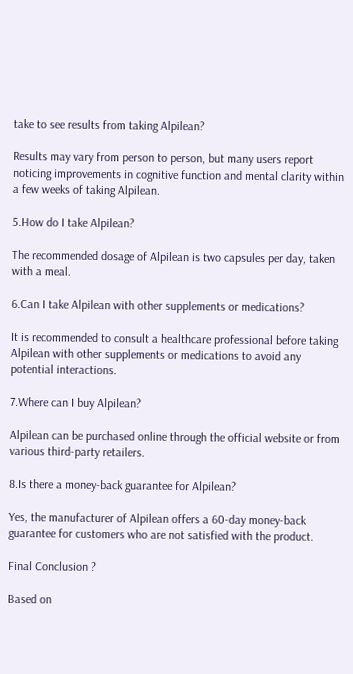take to see results from taking Alpilean?

Results may vary from person to person, but many users report noticing improvements in cognitive function and mental clarity within a few weeks of taking Alpilean.

5.How do I take Alpilean?

The recommended dosage of Alpilean is two capsules per day, taken with a meal.

6.Can I take Alpilean with other supplements or medications?

It is recommended to consult a healthcare professional before taking Alpilean with other supplements or medications to avoid any potential interactions.

7.Where can I buy Alpilean?

Alpilean can be purchased online through the official website or from various third-party retailers.

8.Is there a money-back guarantee for Alpilean?

Yes, the manufacturer of Alpilean offers a 60-day money-back guarantee for customers who are not satisfied with the product.

Final Conclusion ?

Based on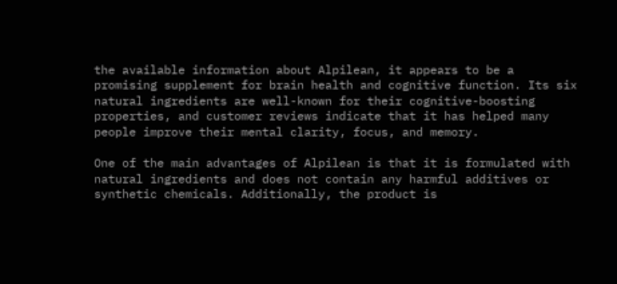the available information about Alpilean, it appears to be a promising supplement for brain health and cognitive function. Its six natural ingredients are well-known for their cognitive-boosting properties, and customer reviews indicate that it has helped many people improve their mental clarity, focus, and memory.

One of the main advantages of Alpilean is that it is formulated with natural ingredients and does not contain any harmful additives or synthetic chemicals. Additionally, the product is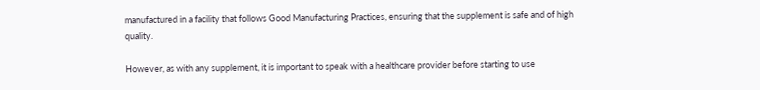manufactured in a facility that follows Good Manufacturing Practices, ensuring that the supplement is safe and of high quality.

However, as with any supplement, it is important to speak with a healthcare provider before starting to use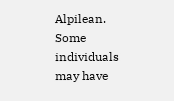Alpilean. Some individuals may have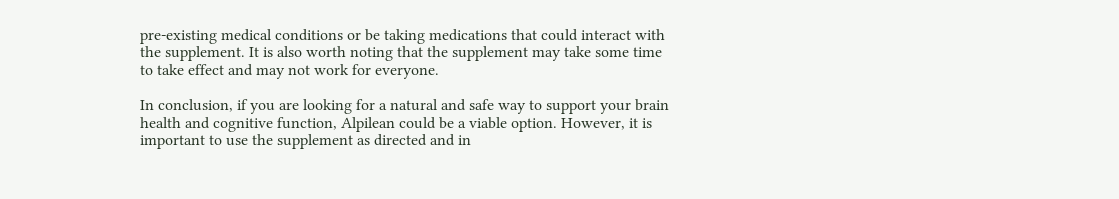pre-existing medical conditions or be taking medications that could interact with the supplement. It is also worth noting that the supplement may take some time to take effect and may not work for everyone.

In conclusion, if you are looking for a natural and safe way to support your brain health and cognitive function, Alpilean could be a viable option. However, it is important to use the supplement as directed and in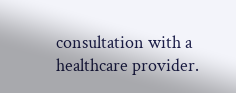consultation with a healthcare provider.